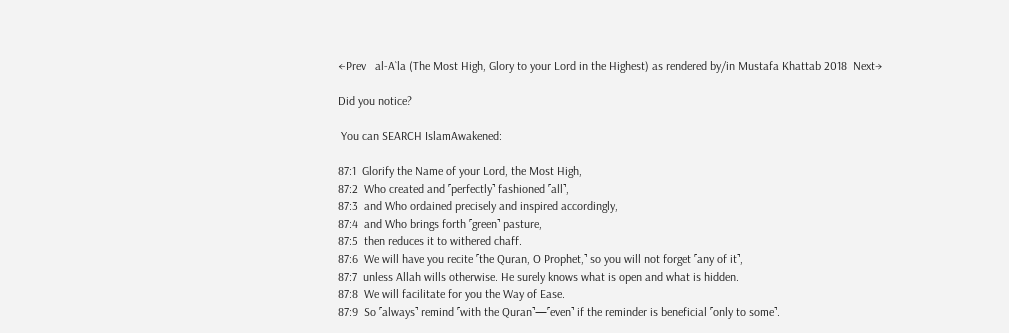←Prev   al-A`la (The Most High, Glory to your Lord in the Highest) as rendered by/in Mustafa Khattab 2018  Next→

Did you notice?

 You can SEARCH IslamAwakened:

87:1  Glorify the Name of your Lord, the Most High,
87:2  Who created and ˹perfectly˺ fashioned ˹all˺,
87:3  and Who ordained precisely and inspired accordingly,
87:4  and Who brings forth ˹green˺ pasture,
87:5  then reduces it to withered chaff.
87:6  We will have you recite ˹the Quran, O Prophet,˺ so you will not forget ˹any of it˺,
87:7  unless Allah wills otherwise. He surely knows what is open and what is hidden.
87:8  We will facilitate for you the Way of Ease.
87:9  So ˹always˺ remind ˹with the Quran˺—˹even˺ if the reminder is beneficial ˹only to some˺.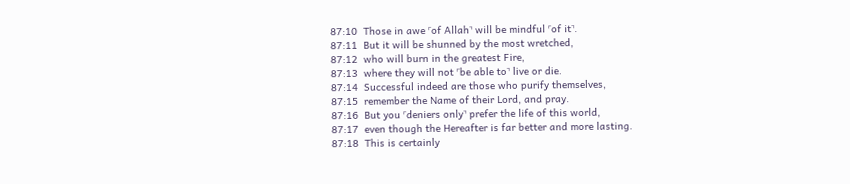87:10  Those in awe ˹of Allah˺ will be mindful ˹of it˺.
87:11  But it will be shunned by the most wretched,
87:12  who will burn in the greatest Fire,
87:13  where they will not ˹be able to˺ live or die.
87:14  Successful indeed are those who purify themselves,
87:15  remember the Name of their Lord, and pray.
87:16  But you ˹deniers only˺ prefer the life of this world,
87:17  even though the Hereafter is far better and more lasting.
87:18  This is certainly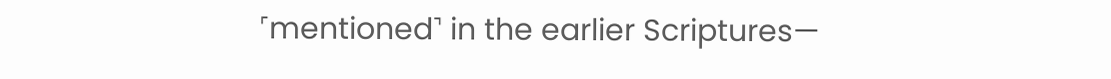˹mentioned˺ in the earlier Scriptures—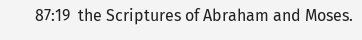87:19  the Scriptures of Abraham and Moses.